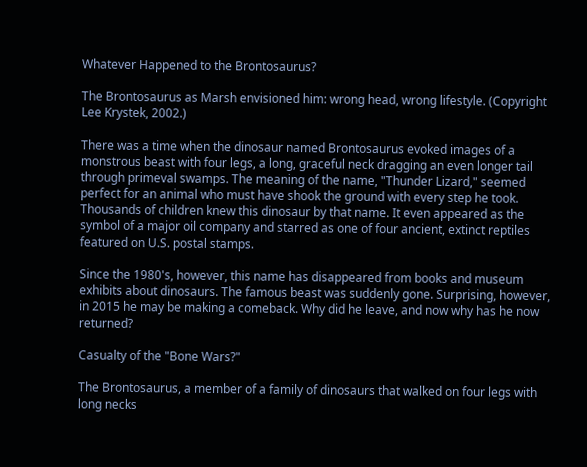Whatever Happened to the Brontosaurus?

The Brontosaurus as Marsh envisioned him: wrong head, wrong lifestyle. (Copyright Lee Krystek, 2002.)

There was a time when the dinosaur named Brontosaurus evoked images of a monstrous beast with four legs, a long, graceful neck dragging an even longer tail through primeval swamps. The meaning of the name, "Thunder Lizard," seemed perfect for an animal who must have shook the ground with every step he took. Thousands of children knew this dinosaur by that name. It even appeared as the symbol of a major oil company and starred as one of four ancient, extinct reptiles featured on U.S. postal stamps.

Since the 1980's, however, this name has disappeared from books and museum exhibits about dinosaurs. The famous beast was suddenly gone. Surprising, however, in 2015 he may be making a comeback. Why did he leave, and now why has he now returned?

Casualty of the "Bone Wars?"

The Brontosaurus, a member of a family of dinosaurs that walked on four legs with long necks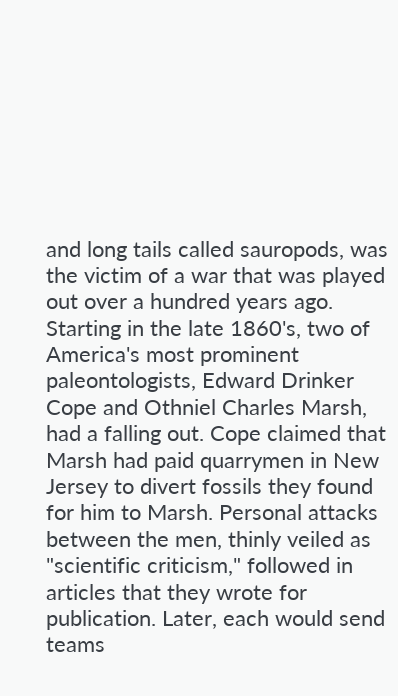and long tails called sauropods, was the victim of a war that was played out over a hundred years ago. Starting in the late 1860's, two of America's most prominent paleontologists, Edward Drinker Cope and Othniel Charles Marsh, had a falling out. Cope claimed that Marsh had paid quarrymen in New Jersey to divert fossils they found for him to Marsh. Personal attacks between the men, thinly veiled as "scientific criticism," followed in articles that they wrote for publication. Later, each would send teams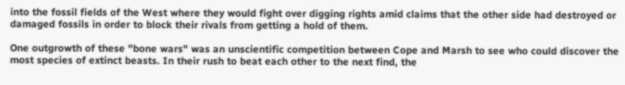into the fossil fields of the West where they would fight over digging rights amid claims that the other side had destroyed or damaged fossils in order to block their rivals from getting a hold of them.

One outgrowth of these "bone wars" was an unscientific competition between Cope and Marsh to see who could discover the most species of extinct beasts. In their rush to beat each other to the next find, the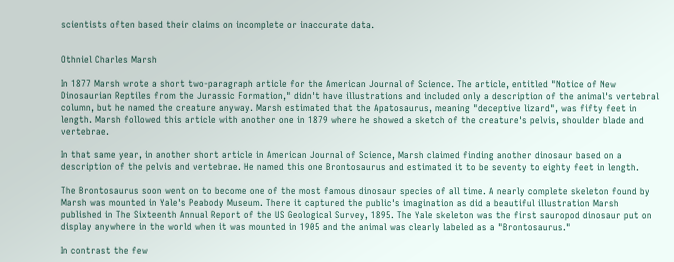scientists often based their claims on incomplete or inaccurate data.


Othniel Charles Marsh

In 1877 Marsh wrote a short two-paragraph article for the American Journal of Science. The article, entitled "Notice of New Dinosaurian Reptiles from the Jurassic Formation," didn't have illustrations and included only a description of the animal's vertebral column, but he named the creature anyway. Marsh estimated that the Apatosaurus, meaning "deceptive lizard", was fifty feet in length. Marsh followed this article with another one in 1879 where he showed a sketch of the creature's pelvis, shoulder blade and vertebrae.

In that same year, in another short article in American Journal of Science, Marsh claimed finding another dinosaur based on a description of the pelvis and vertebrae. He named this one Brontosaurus and estimated it to be seventy to eighty feet in length.

The Brontosaurus soon went on to become one of the most famous dinosaur species of all time. A nearly complete skeleton found by Marsh was mounted in Yale's Peabody Museum. There it captured the public's imagination as did a beautiful illustration Marsh published in The Sixteenth Annual Report of the US Geological Survey, 1895. The Yale skeleton was the first sauropod dinosaur put on display anywhere in the world when it was mounted in 1905 and the animal was clearly labeled as a "Brontosaurus."

In contrast the few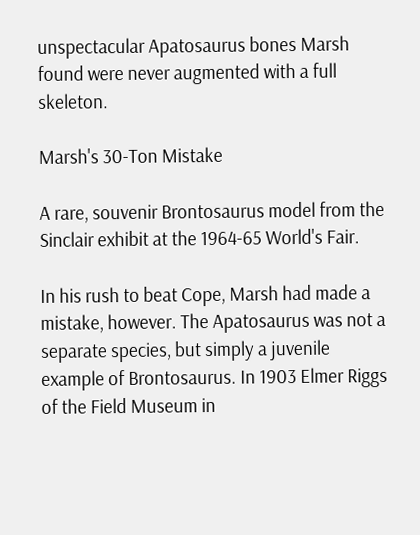unspectacular Apatosaurus bones Marsh found were never augmented with a full skeleton.

Marsh's 30-Ton Mistake

A rare, souvenir Brontosaurus model from the Sinclair exhibit at the 1964-65 World's Fair.

In his rush to beat Cope, Marsh had made a mistake, however. The Apatosaurus was not a separate species, but simply a juvenile example of Brontosaurus. In 1903 Elmer Riggs of the Field Museum in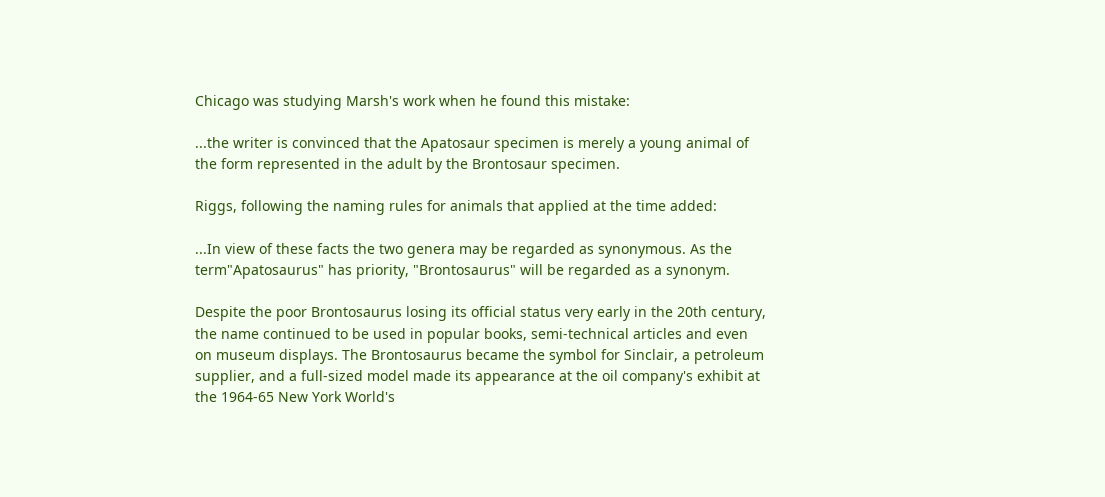Chicago was studying Marsh's work when he found this mistake:

...the writer is convinced that the Apatosaur specimen is merely a young animal of the form represented in the adult by the Brontosaur specimen.

Riggs, following the naming rules for animals that applied at the time added:

...In view of these facts the two genera may be regarded as synonymous. As the term"Apatosaurus" has priority, "Brontosaurus" will be regarded as a synonym.

Despite the poor Brontosaurus losing its official status very early in the 20th century, the name continued to be used in popular books, semi-technical articles and even on museum displays. The Brontosaurus became the symbol for Sinclair, a petroleum supplier, and a full-sized model made its appearance at the oil company's exhibit at the 1964-65 New York World's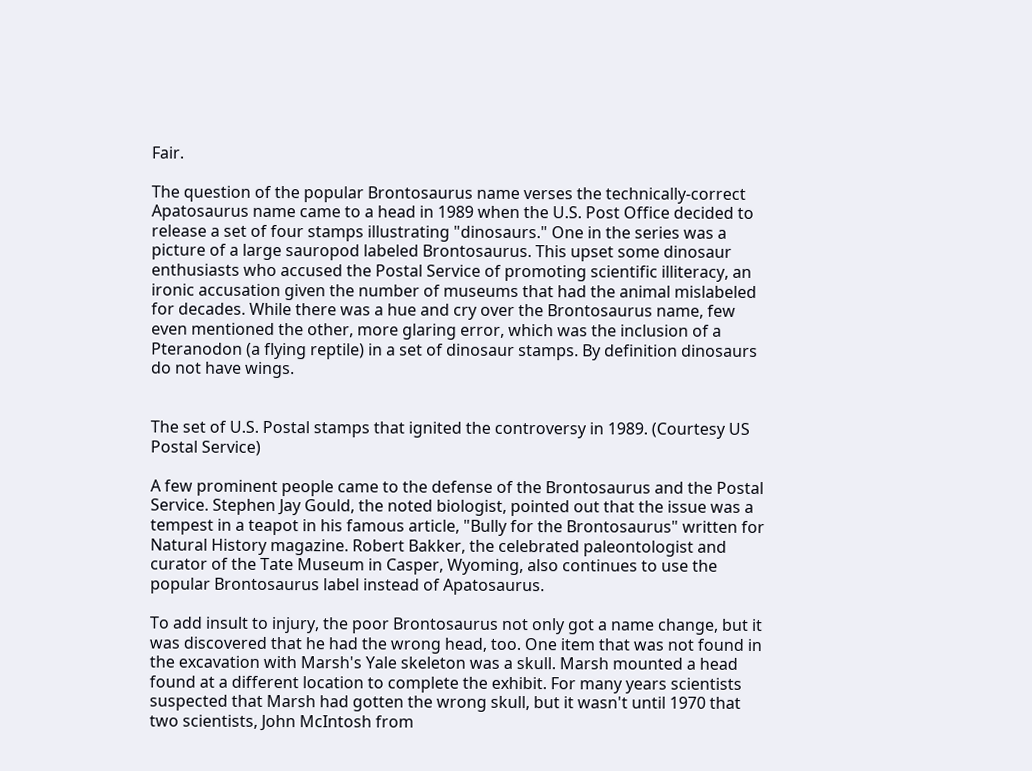Fair.

The question of the popular Brontosaurus name verses the technically-correct Apatosaurus name came to a head in 1989 when the U.S. Post Office decided to release a set of four stamps illustrating "dinosaurs." One in the series was a picture of a large sauropod labeled Brontosaurus. This upset some dinosaur enthusiasts who accused the Postal Service of promoting scientific illiteracy, an ironic accusation given the number of museums that had the animal mislabeled for decades. While there was a hue and cry over the Brontosaurus name, few even mentioned the other, more glaring error, which was the inclusion of a Pteranodon (a flying reptile) in a set of dinosaur stamps. By definition dinosaurs do not have wings.


The set of U.S. Postal stamps that ignited the controversy in 1989. (Courtesy US Postal Service)

A few prominent people came to the defense of the Brontosaurus and the Postal Service. Stephen Jay Gould, the noted biologist, pointed out that the issue was a tempest in a teapot in his famous article, "Bully for the Brontosaurus" written for Natural History magazine. Robert Bakker, the celebrated paleontologist and curator of the Tate Museum in Casper, Wyoming, also continues to use the popular Brontosaurus label instead of Apatosaurus.

To add insult to injury, the poor Brontosaurus not only got a name change, but it was discovered that he had the wrong head, too. One item that was not found in the excavation with Marsh's Yale skeleton was a skull. Marsh mounted a head found at a different location to complete the exhibit. For many years scientists suspected that Marsh had gotten the wrong skull, but it wasn't until 1970 that two scientists, John McIntosh from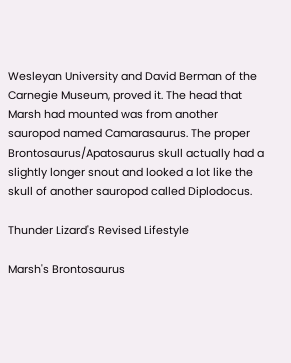Wesleyan University and David Berman of the Carnegie Museum, proved it. The head that Marsh had mounted was from another sauropod named Camarasaurus. The proper Brontosaurus/Apatosaurus skull actually had a slightly longer snout and looked a lot like the skull of another sauropod called Diplodocus.

Thunder Lizard's Revised Lifestyle

Marsh's Brontosaurus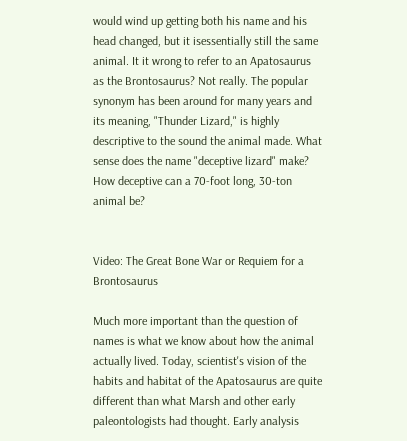would wind up getting both his name and his head changed, but it isessentially still the same animal. It it wrong to refer to an Apatosaurus as the Brontosaurus? Not really. The popular synonym has been around for many years and its meaning, "Thunder Lizard," is highly descriptive to the sound the animal made. What sense does the name "deceptive lizard" make? How deceptive can a 70-foot long, 30-ton animal be?


Video: The Great Bone War or Requiem for a Brontosaurus

Much more important than the question of names is what we know about how the animal actually lived. Today, scientist's vision of the habits and habitat of the Apatosaurus are quite different than what Marsh and other early paleontologists had thought. Early analysis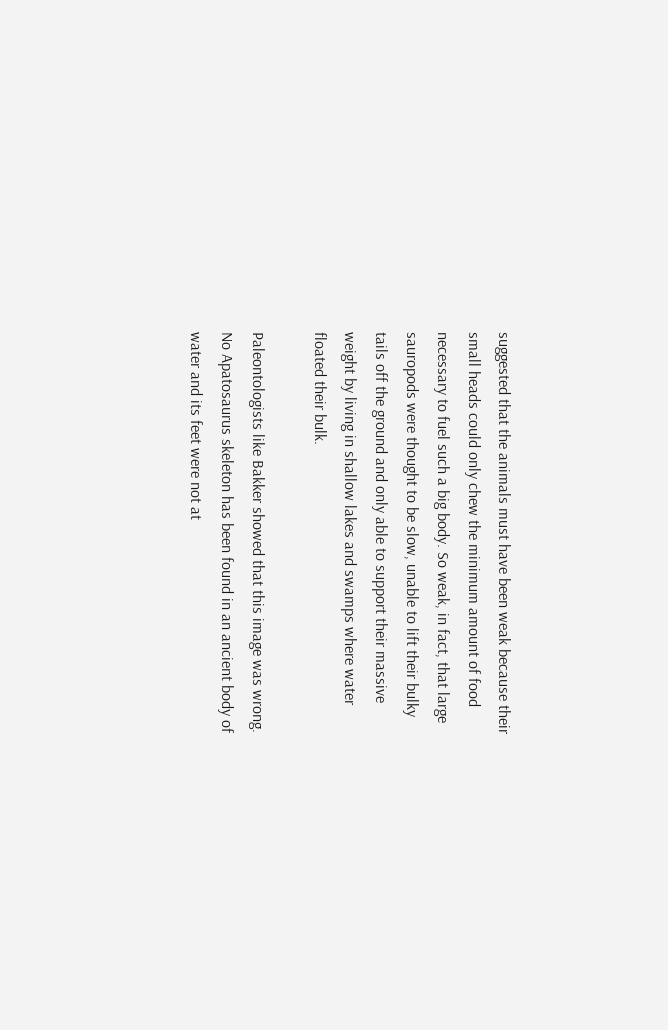suggested that the animals must have been weak because their small heads could only chew the minimum amount of food necessary to fuel such a big body. So weak, in fact, that large sauropods were thought to be slow, unable to lift their bulky tails off the ground and only able to support their massive weight by living in shallow lakes and swamps where water floated their bulk.

Paleontologists like Bakker showed that this image was wrong. No Apatosaurus skeleton has been found in an ancient body of water and its feet were not at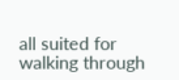all suited for walking through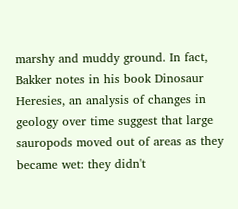marshy and muddy ground. In fact, Bakker notes in his book Dinosaur Heresies, an analysis of changes in geology over time suggest that large sauropods moved out of areas as they became wet: they didn't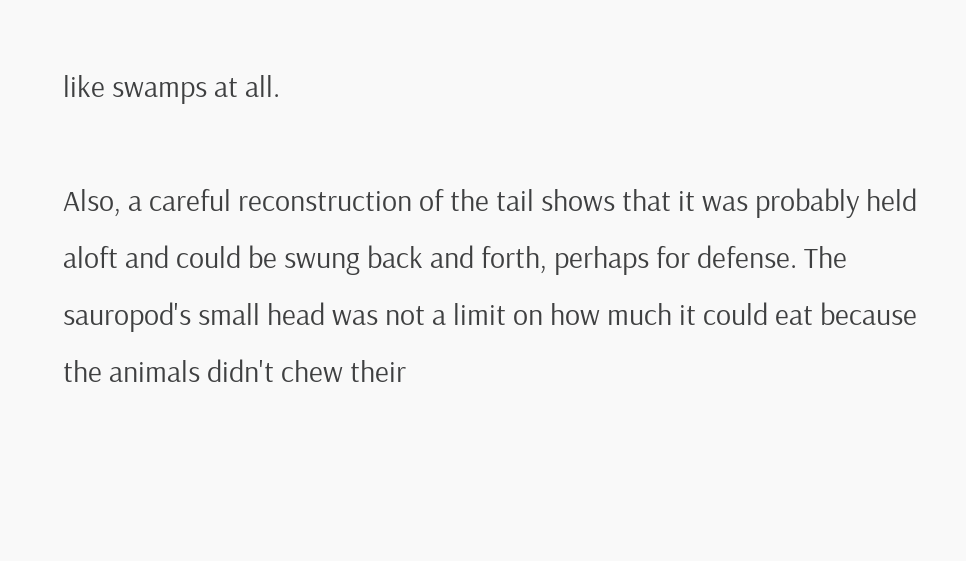like swamps at all.

Also, a careful reconstruction of the tail shows that it was probably held aloft and could be swung back and forth, perhaps for defense. The sauropod's small head was not a limit on how much it could eat because the animals didn't chew their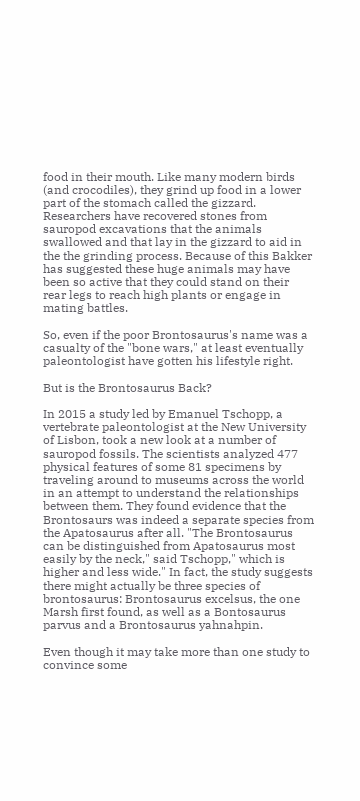food in their mouth. Like many modern birds (and crocodiles), they grind up food in a lower part of the stomach called the gizzard. Researchers have recovered stones from sauropod excavations that the animals swallowed and that lay in the gizzard to aid in the the grinding process. Because of this Bakker has suggested these huge animals may have been so active that they could stand on their rear legs to reach high plants or engage in mating battles.

So, even if the poor Brontosaurus's name was a casualty of the "bone wars," at least eventually paleontologist have gotten his lifestyle right.

But is the Brontosaurus Back?

In 2015 a study led by Emanuel Tschopp, a vertebrate paleontologist at the New University of Lisbon, took a new look at a number of sauropod fossils. The scientists analyzed 477 physical features of some 81 specimens by traveling around to museums across the world in an attempt to understand the relationships between them. They found evidence that the Brontosaurs was indeed a separate species from the Apatosaurus after all. "The Brontosaurus can be distinguished from Apatosaurus most easily by the neck," said Tschopp," which is higher and less wide." In fact, the study suggests there might actually be three species of brontosaurus: Brontosaurus excelsus, the one Marsh first found, as well as a Bontosaurus parvus and a Brontosaurus yahnahpin.

Even though it may take more than one study to convince some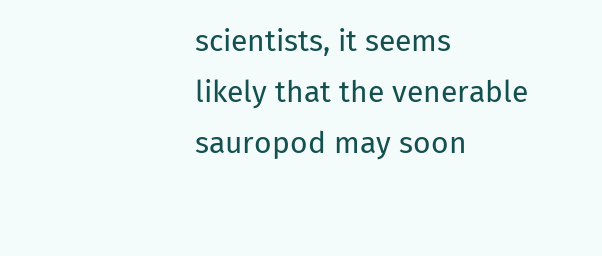scientists, it seems likely that the venerable sauropod may soon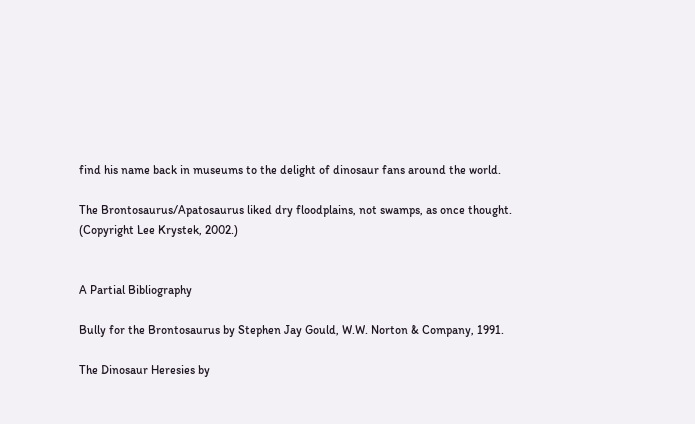find his name back in museums to the delight of dinosaur fans around the world.

The Brontosaurus/Apatosaurus liked dry floodplains, not swamps, as once thought. (Copyright Lee Krystek, 2002.)


A Partial Bibliography

Bully for the Brontosaurus by Stephen Jay Gould, W.W. Norton & Company, 1991.

The Dinosaur Heresies by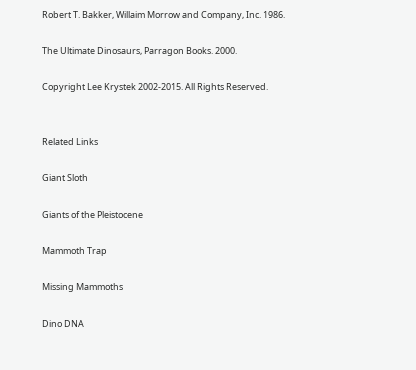Robert T. Bakker, Willaim Morrow and Company, Inc. 1986.

The Ultimate Dinosaurs, Parragon Books. 2000.

Copyright Lee Krystek 2002-2015. All Rights Reserved.


Related Links

Giant Sloth

Giants of the Pleistocene

Mammoth Trap

Missing Mammoths

Dino DNA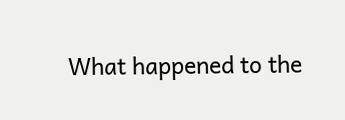What happened to the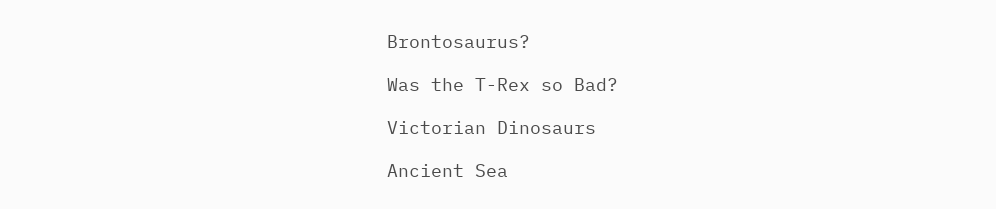Brontosaurus?

Was the T-Rex so Bad?

Victorian Dinosaurs

Ancient Sea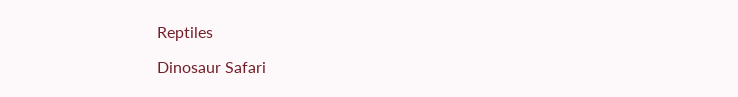Reptiles

Dinosaur Safari